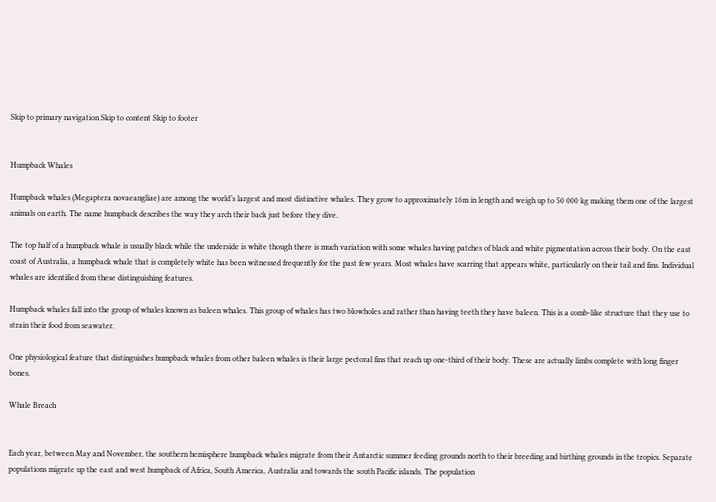Skip to primary navigation Skip to content Skip to footer


Humpback Whales

Humpback whales (Megaptera novaeangliae) are among the world’s largest and most distinctive whales. They grow to approximately 16m in length and weigh up to 50 000 kg making them one of the largest animals on earth. The name humpback describes the way they arch their back just before they dive.

The top half of a humpback whale is usually black while the underside is white though there is much variation with some whales having patches of black and white pigmentation across their body. On the east coast of Australia, a humpback whale that is completely white has been witnessed frequently for the past few years. Most whales have scarring that appears white, particularly on their tail and fins. Individual whales are identified from these distinguishing features.

Humpback whales fall into the group of whales known as baleen whales. This group of whales has two blowholes and rather than having teeth they have baleen. This is a comb-like structure that they use to strain their food from seawater.

One physiological feature that distinguishes humpback whales from other baleen whales is their large pectoral fins that reach up one-third of their body. These are actually limbs complete with long finger bones.

Whale Breach


Each year, between May and November, the southern hemisphere humpback whales migrate from their Antarctic summer feeding grounds north to their breeding and birthing grounds in the tropics. Separate populations migrate up the east and west humpback of Africa, South America, Australia and towards the south Pacific islands. The population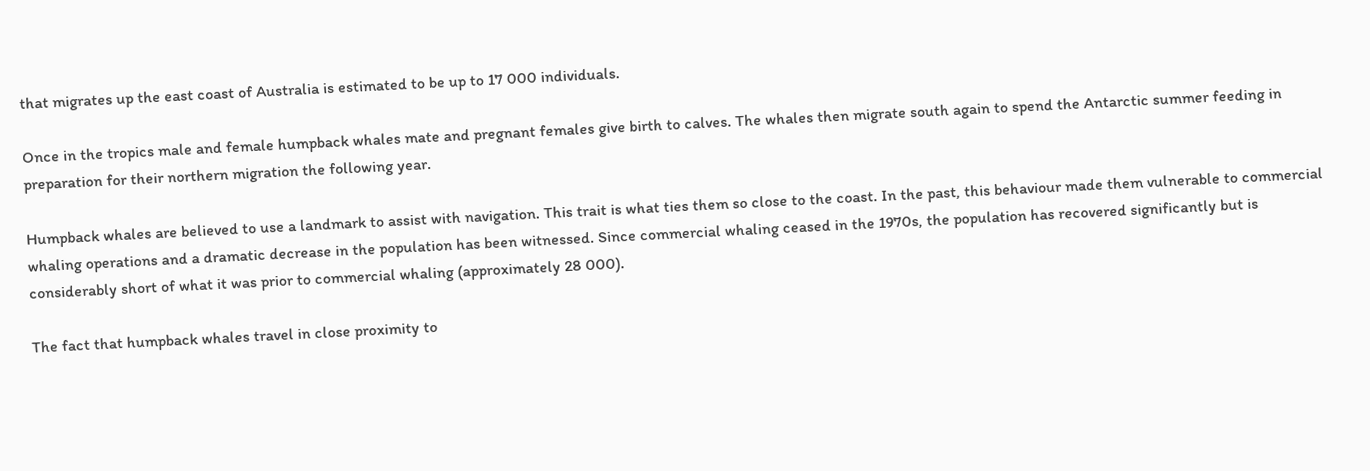that migrates up the east coast of Australia is estimated to be up to 17 000 individuals.

Once in the tropics male and female humpback whales mate and pregnant females give birth to calves. The whales then migrate south again to spend the Antarctic summer feeding in preparation for their northern migration the following year.

Humpback whales are believed to use a landmark to assist with navigation. This trait is what ties them so close to the coast. In the past, this behaviour made them vulnerable to commercial whaling operations and a dramatic decrease in the population has been witnessed. Since commercial whaling ceased in the 1970s, the population has recovered significantly but is considerably short of what it was prior to commercial whaling (approximately 28 000).

The fact that humpback whales travel in close proximity to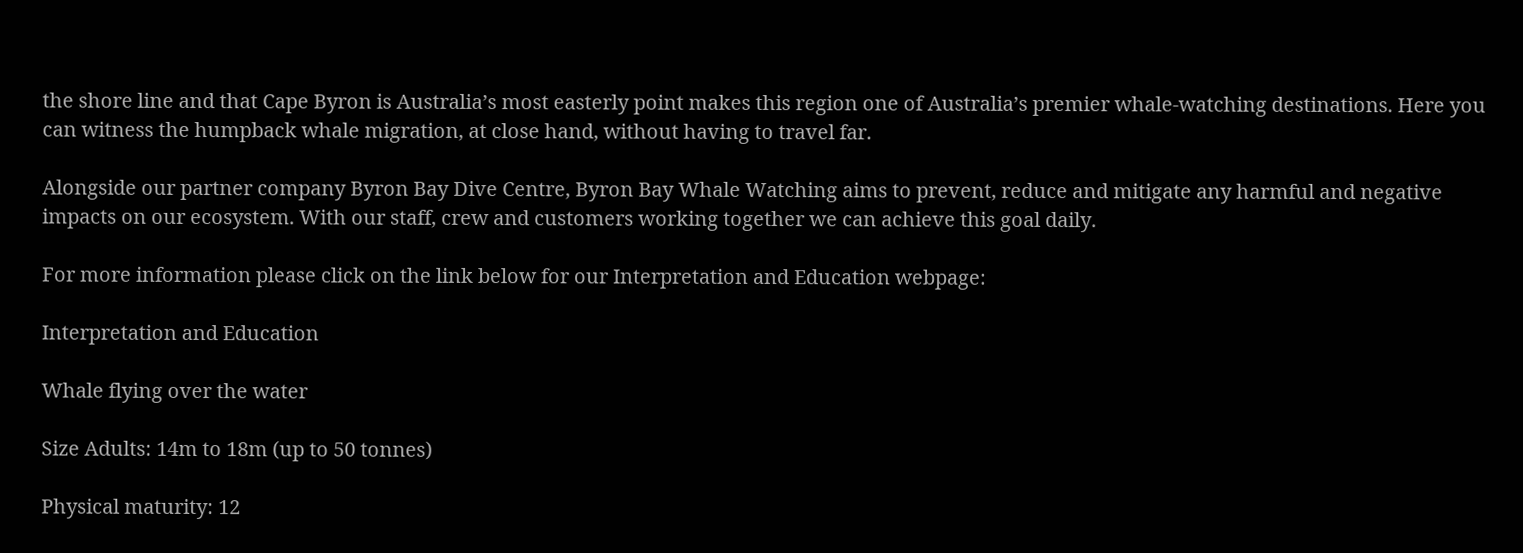the shore line and that Cape Byron is Australia’s most easterly point makes this region one of Australia’s premier whale-watching destinations. Here you can witness the humpback whale migration, at close hand, without having to travel far.

Alongside our partner company Byron Bay Dive Centre, Byron Bay Whale Watching aims to prevent, reduce and mitigate any harmful and negative impacts on our ecosystem. With our staff, crew and customers working together we can achieve this goal daily.

For more information please click on the link below for our Interpretation and Education webpage:

Interpretation and Education

Whale flying over the water

Size Adults: 14m to 18m (up to 50 tonnes)

Physical maturity: 12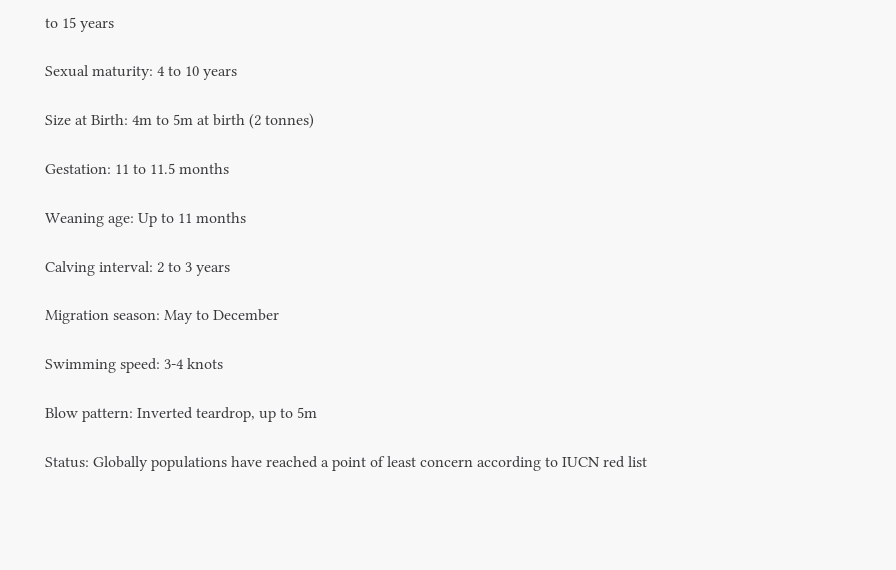to 15 years

Sexual maturity: 4 to 10 years

Size at Birth: 4m to 5m at birth (2 tonnes)

Gestation: 11 to 11.5 months

Weaning age: Up to 11 months

Calving interval: 2 to 3 years

Migration season: May to December

Swimming speed: 3-4 knots

Blow pattern: Inverted teardrop, up to 5m

Status: Globally populations have reached a point of least concern according to IUCN red list